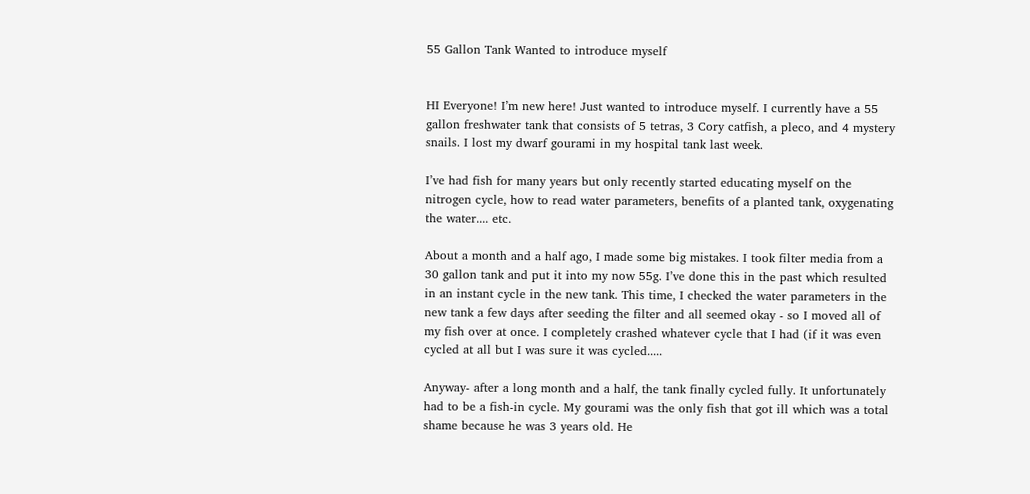55 Gallon Tank Wanted to introduce myself


HI Everyone! I’m new here! Just wanted to introduce myself. I currently have a 55 gallon freshwater tank that consists of 5 tetras, 3 Cory catfish, a pleco, and 4 mystery snails. I lost my dwarf gourami in my hospital tank last week.

I’ve had fish for many years but only recently started educating myself on the nitrogen cycle, how to read water parameters, benefits of a planted tank, oxygenating the water.... etc.

About a month and a half ago, I made some big mistakes. I took filter media from a 30 gallon tank and put it into my now 55g. I’ve done this in the past which resulted in an instant cycle in the new tank. This time, I checked the water parameters in the new tank a few days after seeding the filter and all seemed okay - so I moved all of my fish over at once. I completely crashed whatever cycle that I had (if it was even cycled at all but I was sure it was cycled.....

Anyway- after a long month and a half, the tank finally cycled fully. It unfortunately had to be a fish-in cycle. My gourami was the only fish that got ill which was a total shame because he was 3 years old. He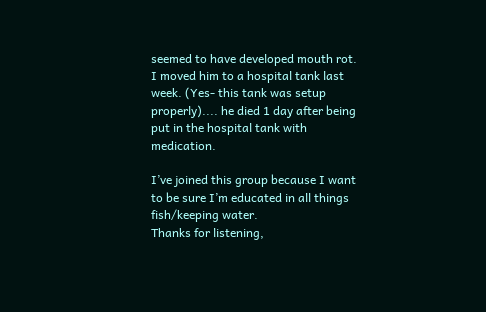seemed to have developed mouth rot. I moved him to a hospital tank last week. (Yes- this tank was setup properly).... he died 1 day after being put in the hospital tank with medication.

I’ve joined this group because I want to be sure I’m educated in all things fish/keeping water.
Thanks for listening,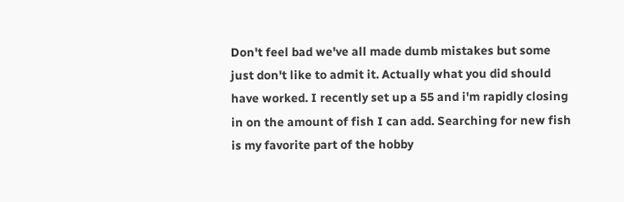Don't feel bad we've all made dumb mistakes but some just don't like to admit it. Actually what you did should have worked. I recently set up a 55 and i'm rapidly closing in on the amount of fish I can add. Searching for new fish is my favorite part of the hobby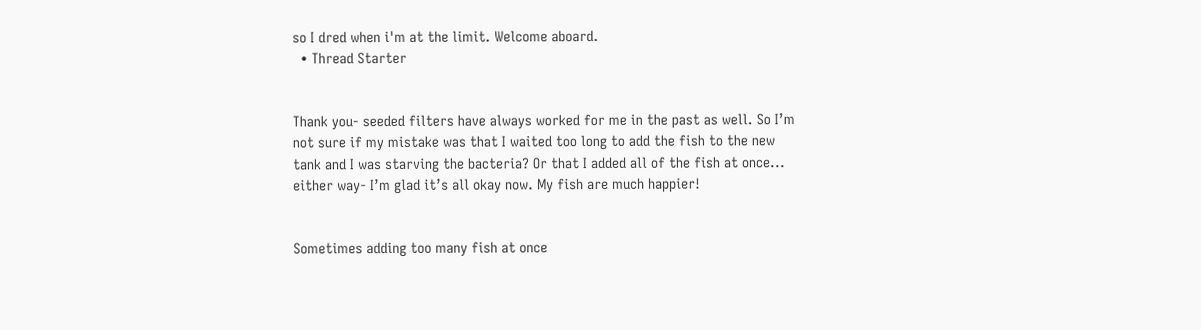so I dred when i'm at the limit. Welcome aboard.
  • Thread Starter


Thank you- seeded filters have always worked for me in the past as well. So I’m not sure if my mistake was that I waited too long to add the fish to the new tank and I was starving the bacteria? Or that I added all of the fish at once... either way- I’m glad it’s all okay now. My fish are much happier!


Sometimes adding too many fish at once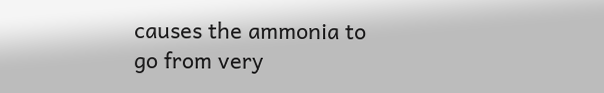causes the ammonia to go from very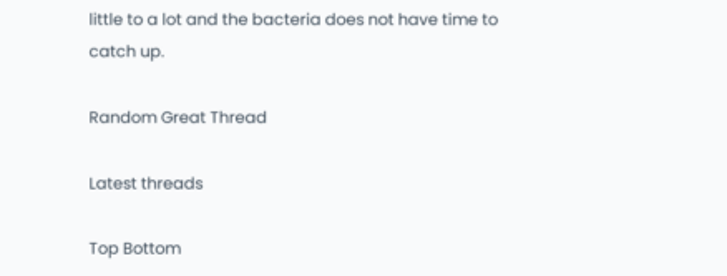little to a lot and the bacteria does not have time to catch up.

Random Great Thread

Latest threads

Top Bottom